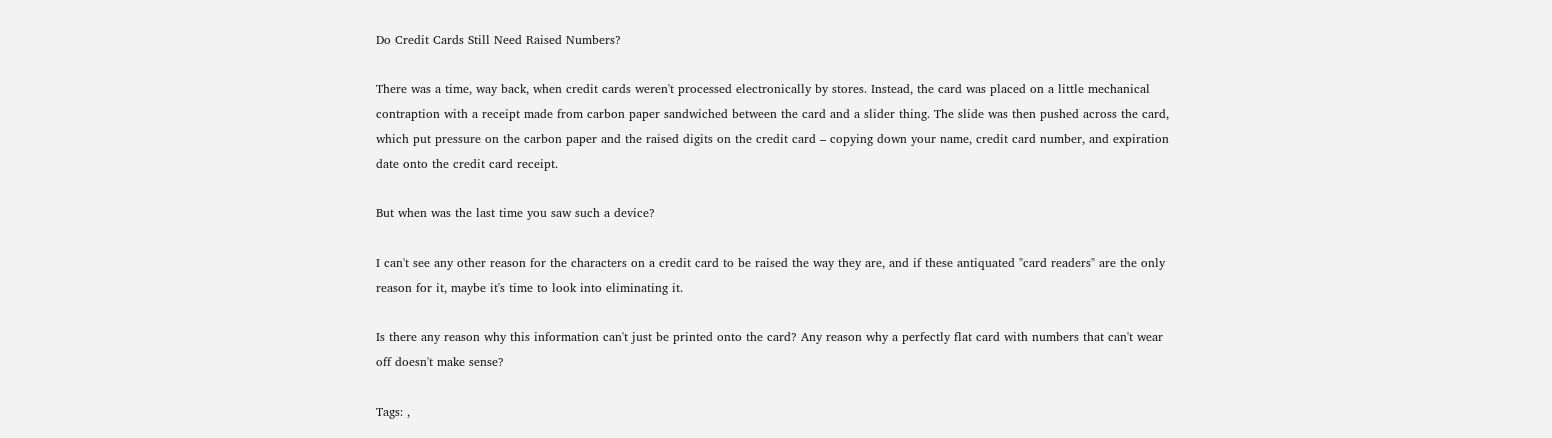Do Credit Cards Still Need Raised Numbers?

There was a time, way back, when credit cards weren't processed electronically by stores. Instead, the card was placed on a little mechanical contraption with a receipt made from carbon paper sandwiched between the card and a slider thing. The slide was then pushed across the card, which put pressure on the carbon paper and the raised digits on the credit card – copying down your name, credit card number, and expiration date onto the credit card receipt.

But when was the last time you saw such a device?

I can't see any other reason for the characters on a credit card to be raised the way they are, and if these antiquated "card readers" are the only reason for it, maybe it's time to look into eliminating it.

Is there any reason why this information can't just be printed onto the card? Any reason why a perfectly flat card with numbers that can't wear off doesn't make sense?

Tags: ,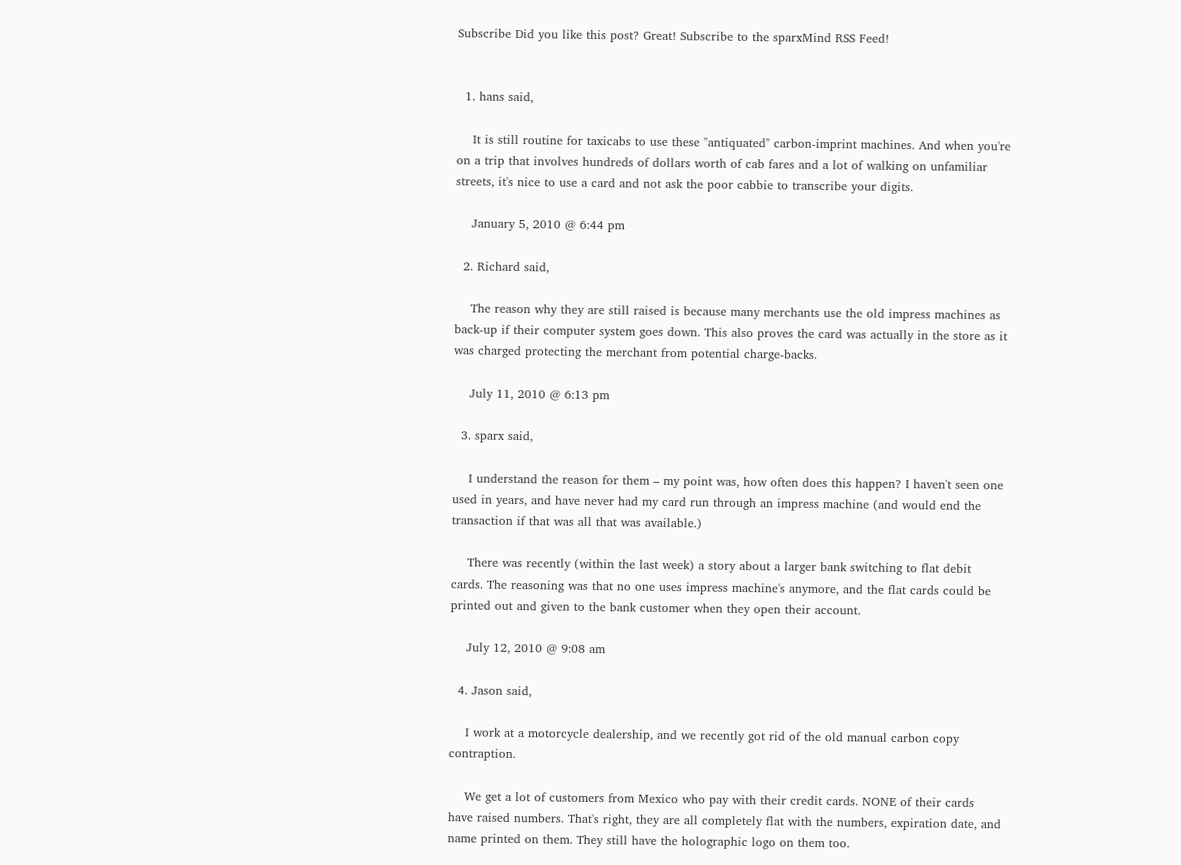Subscribe Did you like this post? Great! Subscribe to the sparxMind RSS Feed!


  1. hans said,

    It is still routine for taxicabs to use these "antiquated" carbon-imprint machines. And when you're on a trip that involves hundreds of dollars worth of cab fares and a lot of walking on unfamiliar streets, it's nice to use a card and not ask the poor cabbie to transcribe your digits.

    January 5, 2010 @ 6:44 pm

  2. Richard said,

    The reason why they are still raised is because many merchants use the old impress machines as back-up if their computer system goes down. This also proves the card was actually in the store as it was charged protecting the merchant from potential charge-backs.

    July 11, 2010 @ 6:13 pm

  3. sparx said,

    I understand the reason for them – my point was, how often does this happen? I haven't seen one used in years, and have never had my card run through an impress machine (and would end the transaction if that was all that was available.)

    There was recently (within the last week) a story about a larger bank switching to flat debit cards. The reasoning was that no one uses impress machine's anymore, and the flat cards could be printed out and given to the bank customer when they open their account.

    July 12, 2010 @ 9:08 am

  4. Jason said,

    I work at a motorcycle dealership, and we recently got rid of the old manual carbon copy contraption.

    We get a lot of customers from Mexico who pay with their credit cards. NONE of their cards have raised numbers. That's right, they are all completely flat with the numbers, expiration date, and name printed on them. They still have the holographic logo on them too.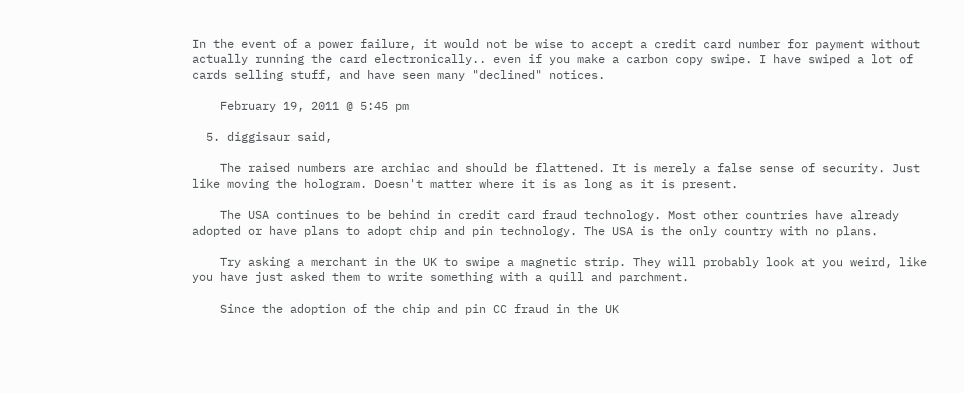In the event of a power failure, it would not be wise to accept a credit card number for payment without actually running the card electronically.. even if you make a carbon copy swipe. I have swiped a lot of cards selling stuff, and have seen many "declined" notices.

    February 19, 2011 @ 5:45 pm

  5. diggisaur said,

    The raised numbers are archiac and should be flattened. It is merely a false sense of security. Just like moving the hologram. Doesn't matter where it is as long as it is present.

    The USA continues to be behind in credit card fraud technology. Most other countries have already adopted or have plans to adopt chip and pin technology. The USA is the only country with no plans.

    Try asking a merchant in the UK to swipe a magnetic strip. They will probably look at you weird, like you have just asked them to write something with a quill and parchment.

    Since the adoption of the chip and pin CC fraud in the UK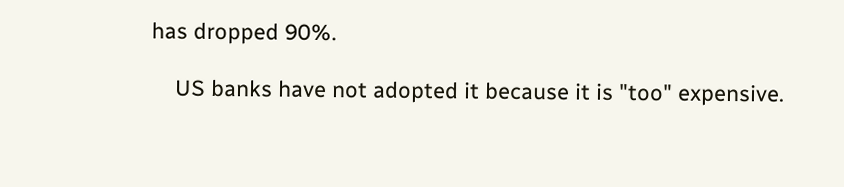has dropped 90%.

    US banks have not adopted it because it is "too" expensive.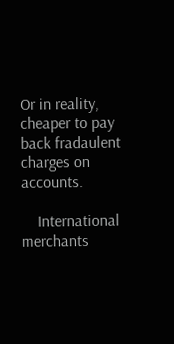Or in reality, cheaper to pay back fradaulent charges on accounts.

    International merchants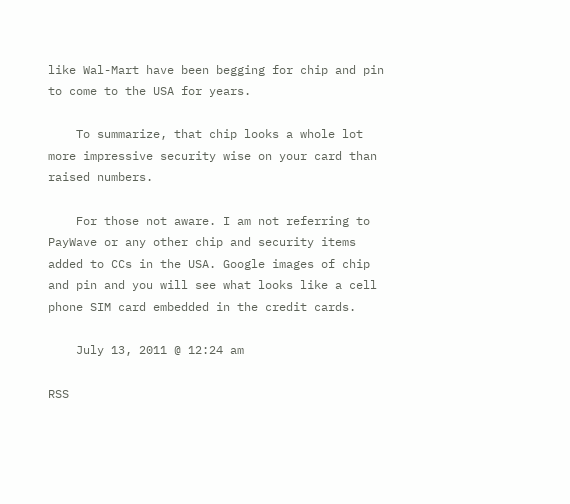like Wal-Mart have been begging for chip and pin to come to the USA for years.

    To summarize, that chip looks a whole lot more impressive security wise on your card than raised numbers.

    For those not aware. I am not referring to PayWave or any other chip and security items added to CCs in the USA. Google images of chip and pin and you will see what looks like a cell phone SIM card embedded in the credit cards.

    July 13, 2011 @ 12:24 am

RSS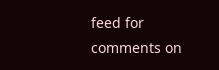feed for comments on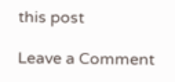this post

Leave a Comment